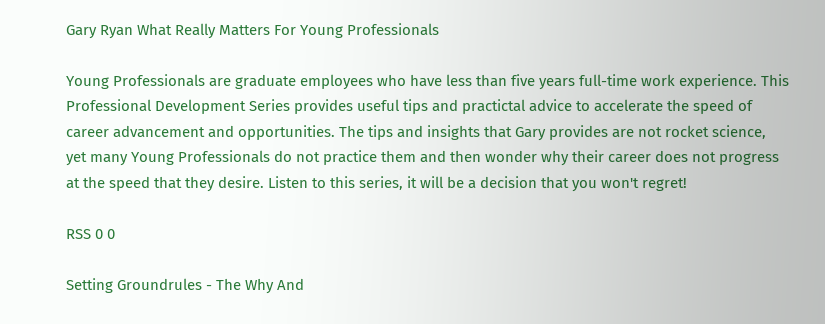Gary Ryan What Really Matters For Young Professionals

Young Professionals are graduate employees who have less than five years full-time work experience. This Professional Development Series provides useful tips and practictal advice to accelerate the speed of career advancement and opportunities. The tips and insights that Gary provides are not rocket science, yet many Young Professionals do not practice them and then wonder why their career does not progress at the speed that they desire. Listen to this series, it will be a decision that you won't regret!

RSS 0 0

Setting Groundrules - The Why And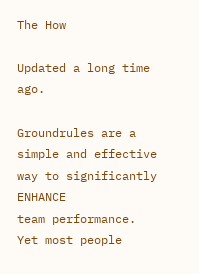The How

Updated a long time ago.

Groundrules are a simple and effective way to significantly ENHANCE
team performance. Yet most people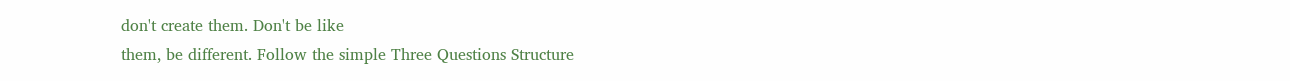don't create them. Don't be like
them, be different. Follow the simple Three Questions Structure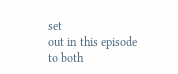set
out in this episode to both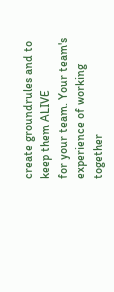create groundrules and to keep them ALIVE
for your team. Your team's experience of working together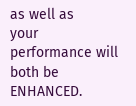as well as
your performance will both be ENHANCED.